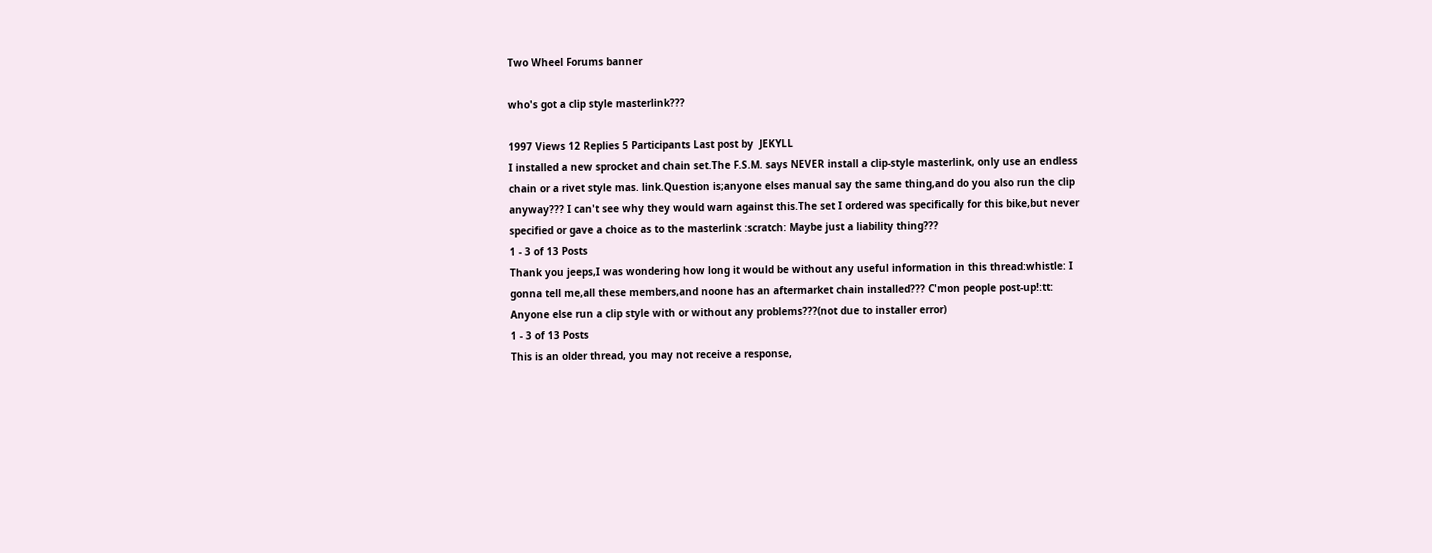Two Wheel Forums banner

who's got a clip style masterlink???

1997 Views 12 Replies 5 Participants Last post by  JEKYLL
I installed a new sprocket and chain set.The F.S.M. says NEVER install a clip-style masterlink, only use an endless chain or a rivet style mas. link.Question is;anyone elses manual say the same thing,and do you also run the clip anyway??? I can't see why they would warn against this.The set I ordered was specifically for this bike,but never specified or gave a choice as to the masterlink :scratch: Maybe just a liability thing???
1 - 3 of 13 Posts
Thank you jeeps,I was wondering how long it would be without any useful information in this thread:whistle: I gonna tell me,all these members,and noone has an aftermarket chain installed??? C'mon people post-up!:tt:
Anyone else run a clip style with or without any problems???(not due to installer error)
1 - 3 of 13 Posts
This is an older thread, you may not receive a response,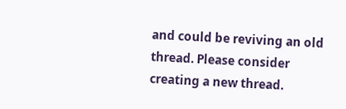and could be reviving an old thread. Please consider creating a new thread.